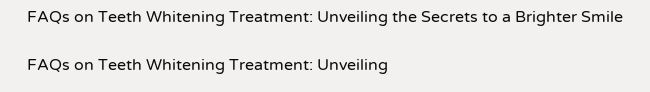FAQs on Teeth Whitening Treatment: Unveiling the Secrets to a Brighter Smile

FAQs on Teeth Whitening Treatment: Unveiling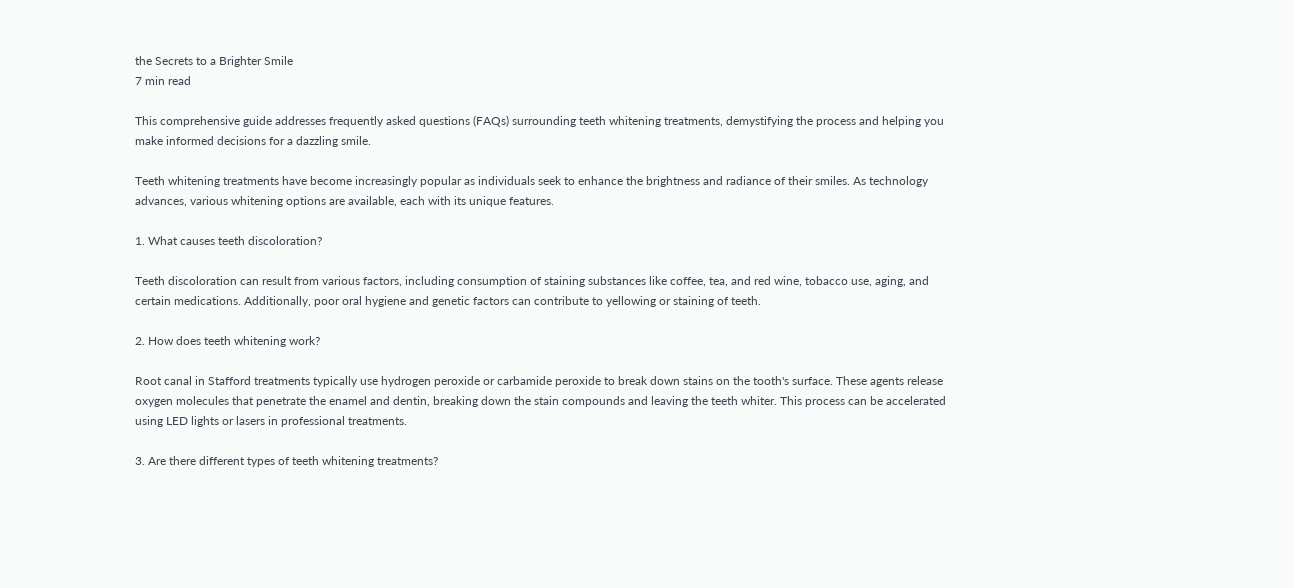the Secrets to a Brighter Smile
7 min read

This comprehensive guide addresses frequently asked questions (FAQs) surrounding teeth whitening treatments, demystifying the process and helping you make informed decisions for a dazzling smile.

Teeth whitening treatments have become increasingly popular as individuals seek to enhance the brightness and radiance of their smiles. As technology advances, various whitening options are available, each with its unique features.

1. What causes teeth discoloration?

Teeth discoloration can result from various factors, including consumption of staining substances like coffee, tea, and red wine, tobacco use, aging, and certain medications. Additionally, poor oral hygiene and genetic factors can contribute to yellowing or staining of teeth.

2. How does teeth whitening work?

Root canal in Stafford treatments typically use hydrogen peroxide or carbamide peroxide to break down stains on the tooth's surface. These agents release oxygen molecules that penetrate the enamel and dentin, breaking down the stain compounds and leaving the teeth whiter. This process can be accelerated using LED lights or lasers in professional treatments.

3. Are there different types of teeth whitening treatments?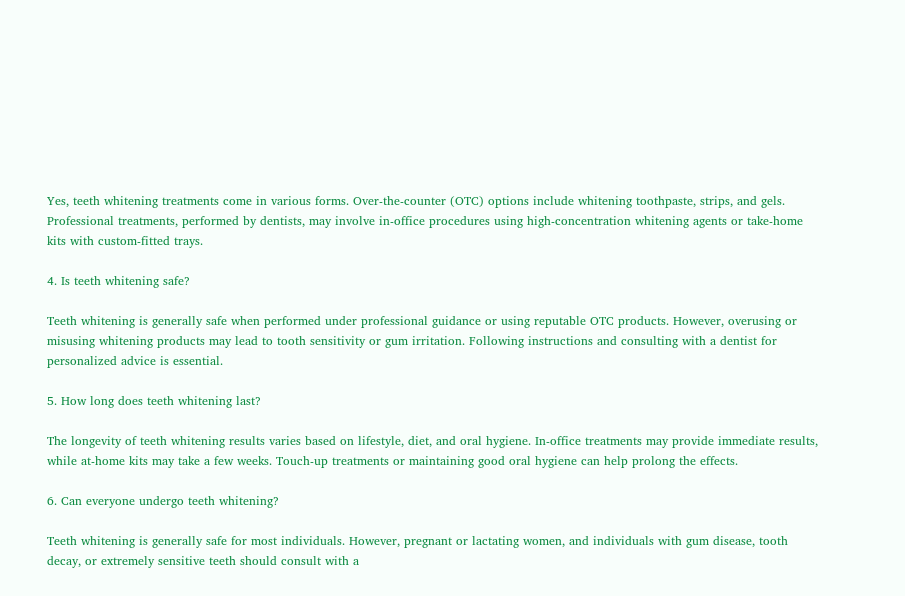Yes, teeth whitening treatments come in various forms. Over-the-counter (OTC) options include whitening toothpaste, strips, and gels. Professional treatments, performed by dentists, may involve in-office procedures using high-concentration whitening agents or take-home kits with custom-fitted trays.

4. Is teeth whitening safe?

Teeth whitening is generally safe when performed under professional guidance or using reputable OTC products. However, overusing or misusing whitening products may lead to tooth sensitivity or gum irritation. Following instructions and consulting with a dentist for personalized advice is essential.

5. How long does teeth whitening last?

The longevity of teeth whitening results varies based on lifestyle, diet, and oral hygiene. In-office treatments may provide immediate results, while at-home kits may take a few weeks. Touch-up treatments or maintaining good oral hygiene can help prolong the effects.

6. Can everyone undergo teeth whitening?

Teeth whitening is generally safe for most individuals. However, pregnant or lactating women, and individuals with gum disease, tooth decay, or extremely sensitive teeth should consult with a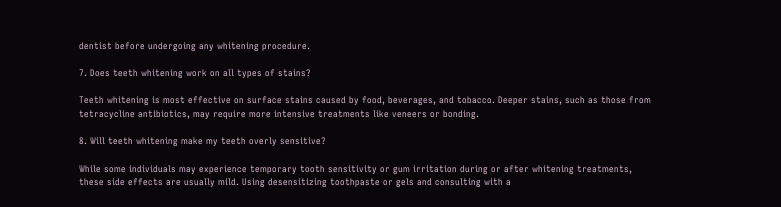dentist before undergoing any whitening procedure.

7. Does teeth whitening work on all types of stains?

Teeth whitening is most effective on surface stains caused by food, beverages, and tobacco. Deeper stains, such as those from tetracycline antibiotics, may require more intensive treatments like veneers or bonding.

8. Will teeth whitening make my teeth overly sensitive?

While some individuals may experience temporary tooth sensitivity or gum irritation during or after whitening treatments, these side effects are usually mild. Using desensitizing toothpaste or gels and consulting with a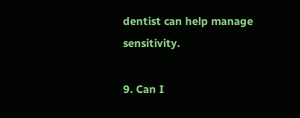dentist can help manage sensitivity.

9. Can I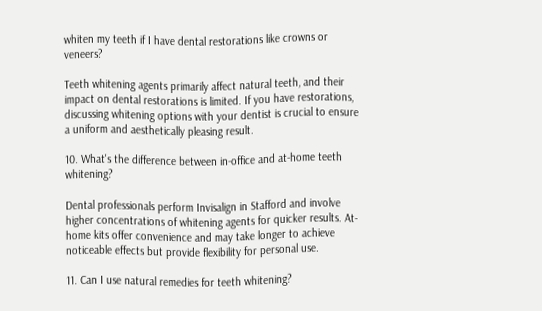whiten my teeth if I have dental restorations like crowns or veneers?

Teeth whitening agents primarily affect natural teeth, and their impact on dental restorations is limited. If you have restorations, discussing whitening options with your dentist is crucial to ensure a uniform and aesthetically pleasing result.

10. What's the difference between in-office and at-home teeth whitening?

Dental professionals perform Invisalign in Stafford and involve higher concentrations of whitening agents for quicker results. At-home kits offer convenience and may take longer to achieve noticeable effects but provide flexibility for personal use.

11. Can I use natural remedies for teeth whitening?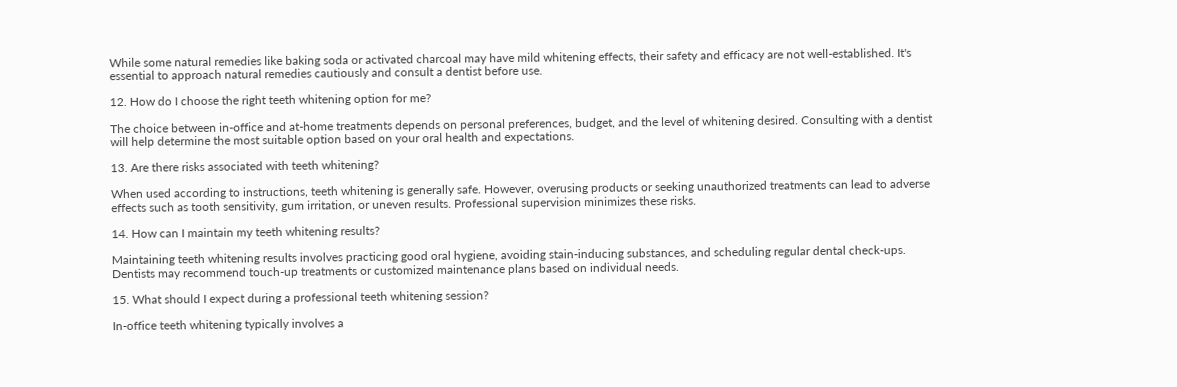While some natural remedies like baking soda or activated charcoal may have mild whitening effects, their safety and efficacy are not well-established. It's essential to approach natural remedies cautiously and consult a dentist before use.

12. How do I choose the right teeth whitening option for me?

The choice between in-office and at-home treatments depends on personal preferences, budget, and the level of whitening desired. Consulting with a dentist will help determine the most suitable option based on your oral health and expectations.

13. Are there risks associated with teeth whitening?

When used according to instructions, teeth whitening is generally safe. However, overusing products or seeking unauthorized treatments can lead to adverse effects such as tooth sensitivity, gum irritation, or uneven results. Professional supervision minimizes these risks.

14. How can I maintain my teeth whitening results?

Maintaining teeth whitening results involves practicing good oral hygiene, avoiding stain-inducing substances, and scheduling regular dental check-ups. Dentists may recommend touch-up treatments or customized maintenance plans based on individual needs.

15. What should I expect during a professional teeth whitening session?

In-office teeth whitening typically involves a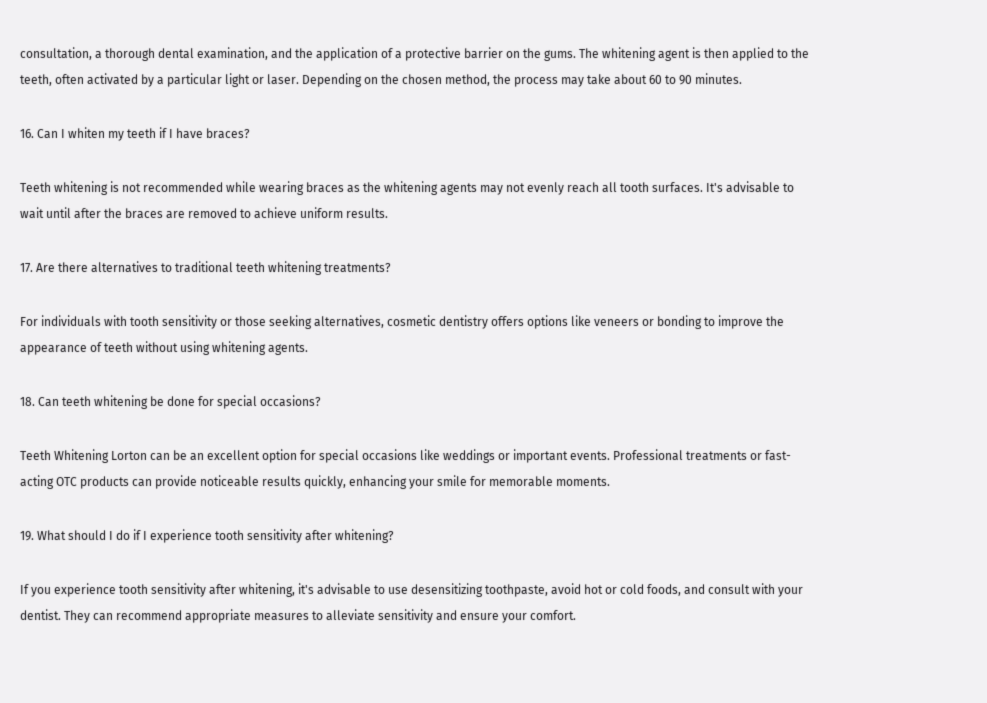consultation, a thorough dental examination, and the application of a protective barrier on the gums. The whitening agent is then applied to the teeth, often activated by a particular light or laser. Depending on the chosen method, the process may take about 60 to 90 minutes.

16. Can I whiten my teeth if I have braces?

Teeth whitening is not recommended while wearing braces as the whitening agents may not evenly reach all tooth surfaces. It's advisable to wait until after the braces are removed to achieve uniform results.

17. Are there alternatives to traditional teeth whitening treatments?

For individuals with tooth sensitivity or those seeking alternatives, cosmetic dentistry offers options like veneers or bonding to improve the appearance of teeth without using whitening agents.

18. Can teeth whitening be done for special occasions?

Teeth Whitening Lorton can be an excellent option for special occasions like weddings or important events. Professional treatments or fast-acting OTC products can provide noticeable results quickly, enhancing your smile for memorable moments.

19. What should I do if I experience tooth sensitivity after whitening?

If you experience tooth sensitivity after whitening, it's advisable to use desensitizing toothpaste, avoid hot or cold foods, and consult with your dentist. They can recommend appropriate measures to alleviate sensitivity and ensure your comfort.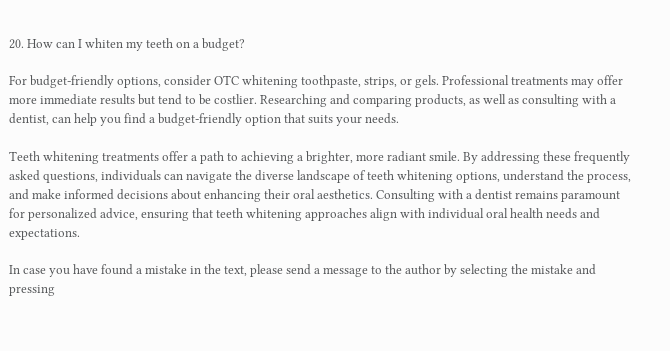20. How can I whiten my teeth on a budget?

For budget-friendly options, consider OTC whitening toothpaste, strips, or gels. Professional treatments may offer more immediate results but tend to be costlier. Researching and comparing products, as well as consulting with a dentist, can help you find a budget-friendly option that suits your needs.

Teeth whitening treatments offer a path to achieving a brighter, more radiant smile. By addressing these frequently asked questions, individuals can navigate the diverse landscape of teeth whitening options, understand the process, and make informed decisions about enhancing their oral aesthetics. Consulting with a dentist remains paramount for personalized advice, ensuring that teeth whitening approaches align with individual oral health needs and expectations.

In case you have found a mistake in the text, please send a message to the author by selecting the mistake and pressing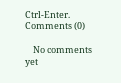Ctrl-Enter.
Comments (0)

    No comments yet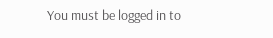You must be logged in to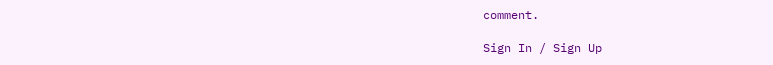comment.

Sign In / Sign Up